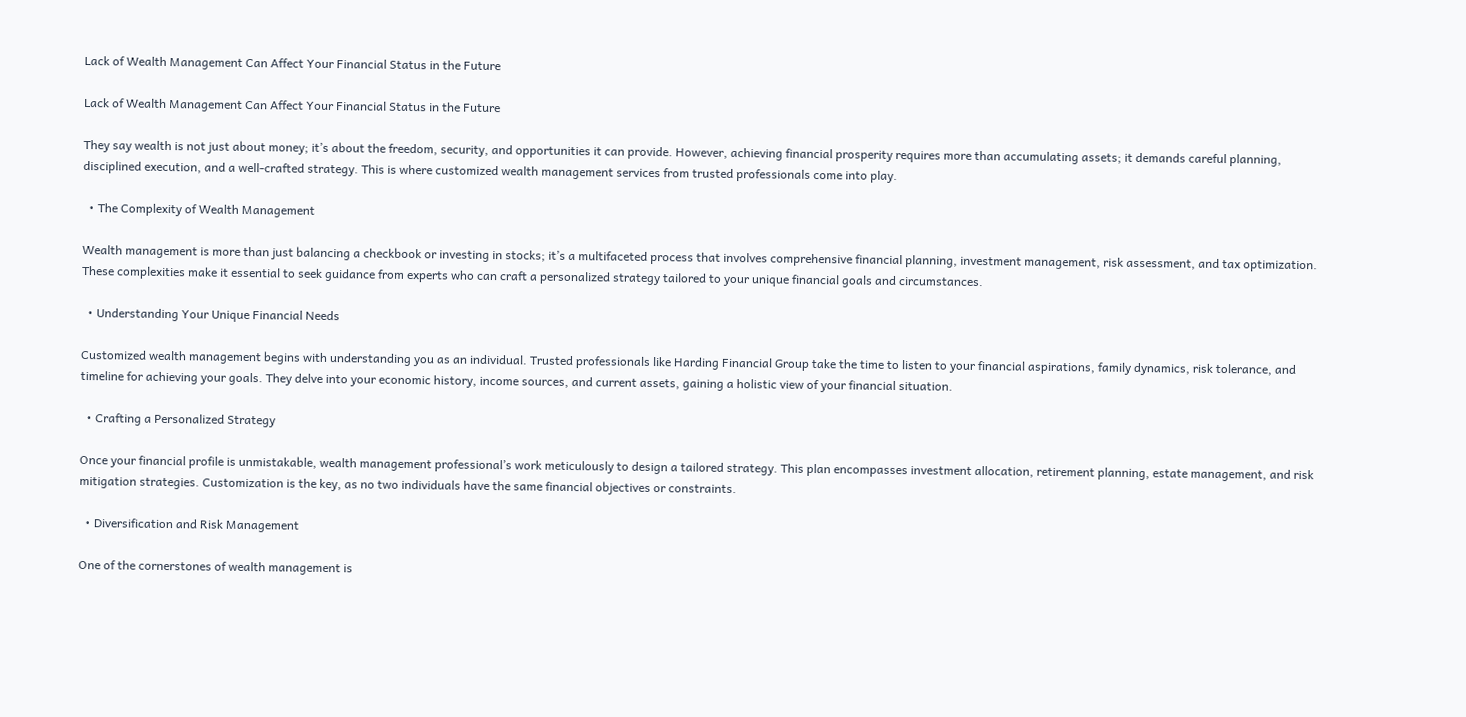Lack of Wealth Management Can Affect Your Financial Status in the Future

Lack of Wealth Management Can Affect Your Financial Status in the Future

They say wealth is not just about money; it’s about the freedom, security, and opportunities it can provide. However, achieving financial prosperity requires more than accumulating assets; it demands careful planning, disciplined execution, and a well-crafted strategy. This is where customized wealth management services from trusted professionals come into play.

  • The Complexity of Wealth Management

Wealth management is more than just balancing a checkbook or investing in stocks; it’s a multifaceted process that involves comprehensive financial planning, investment management, risk assessment, and tax optimization. These complexities make it essential to seek guidance from experts who can craft a personalized strategy tailored to your unique financial goals and circumstances.

  • Understanding Your Unique Financial Needs

Customized wealth management begins with understanding you as an individual. Trusted professionals like Harding Financial Group take the time to listen to your financial aspirations, family dynamics, risk tolerance, and timeline for achieving your goals. They delve into your economic history, income sources, and current assets, gaining a holistic view of your financial situation.

  • Crafting a Personalized Strategy

Once your financial profile is unmistakable, wealth management professional’s work meticulously to design a tailored strategy. This plan encompasses investment allocation, retirement planning, estate management, and risk mitigation strategies. Customization is the key, as no two individuals have the same financial objectives or constraints.

  • Diversification and Risk Management

One of the cornerstones of wealth management is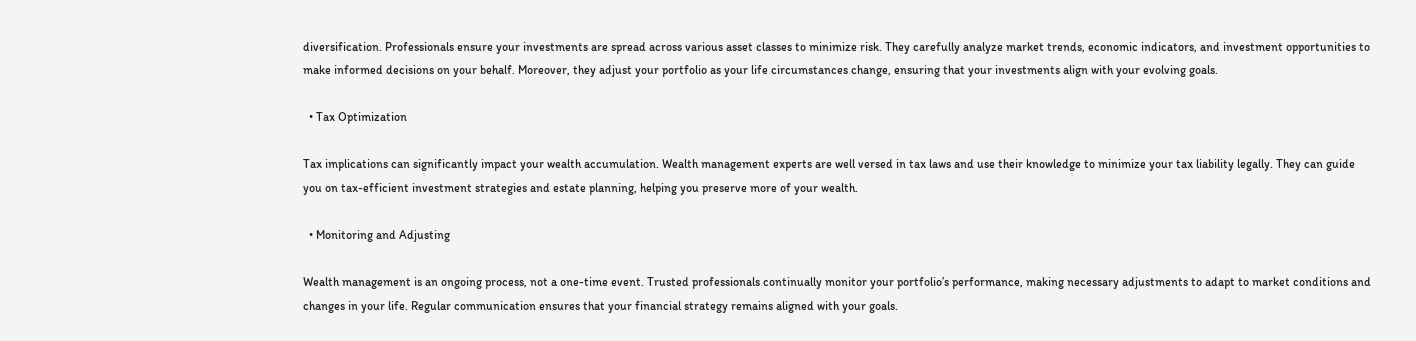diversification. Professionals ensure your investments are spread across various asset classes to minimize risk. They carefully analyze market trends, economic indicators, and investment opportunities to make informed decisions on your behalf. Moreover, they adjust your portfolio as your life circumstances change, ensuring that your investments align with your evolving goals.

  • Tax Optimization

Tax implications can significantly impact your wealth accumulation. Wealth management experts are well versed in tax laws and use their knowledge to minimize your tax liability legally. They can guide you on tax-efficient investment strategies and estate planning, helping you preserve more of your wealth.

  • Monitoring and Adjusting

Wealth management is an ongoing process, not a one-time event. Trusted professionals continually monitor your portfolio’s performance, making necessary adjustments to adapt to market conditions and changes in your life. Regular communication ensures that your financial strategy remains aligned with your goals.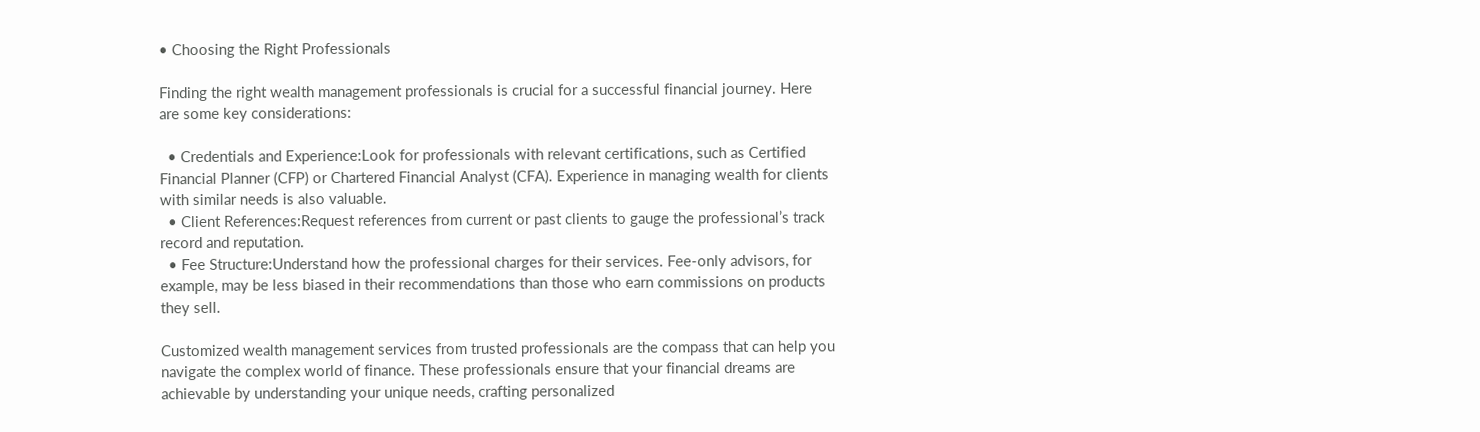• Choosing the Right Professionals

Finding the right wealth management professionals is crucial for a successful financial journey. Here are some key considerations:

  • Credentials and Experience:Look for professionals with relevant certifications, such as Certified Financial Planner (CFP) or Chartered Financial Analyst (CFA). Experience in managing wealth for clients with similar needs is also valuable.
  • Client References:Request references from current or past clients to gauge the professional’s track record and reputation.
  • Fee Structure:Understand how the professional charges for their services. Fee-only advisors, for example, may be less biased in their recommendations than those who earn commissions on products they sell.

Customized wealth management services from trusted professionals are the compass that can help you navigate the complex world of finance. These professionals ensure that your financial dreams are achievable by understanding your unique needs, crafting personalized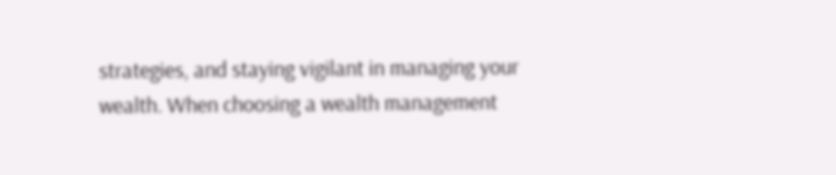strategies, and staying vigilant in managing your wealth. When choosing a wealth management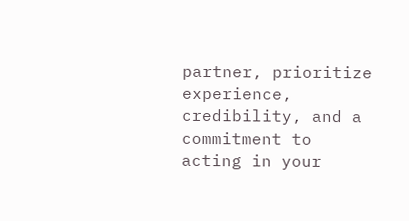partner, prioritize experience, credibility, and a commitment to acting in your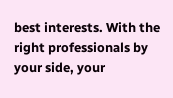best interests. With the right professionals by your side, your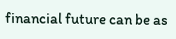financial future can be as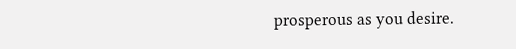prosperous as you desire.